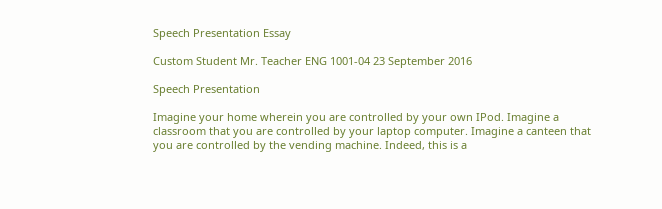Speech Presentation Essay

Custom Student Mr. Teacher ENG 1001-04 23 September 2016

Speech Presentation

Imagine your home wherein you are controlled by your own IPod. Imagine a classroom that you are controlled by your laptop computer. Imagine a canteen that you are controlled by the vending machine. Indeed, this is a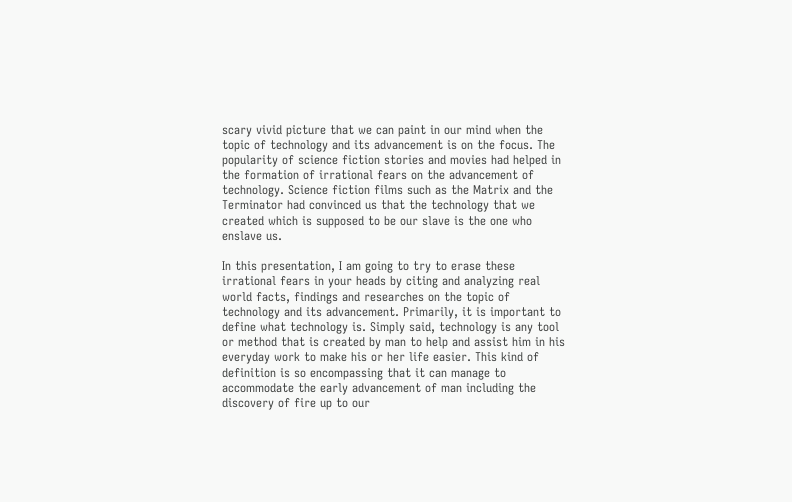scary vivid picture that we can paint in our mind when the topic of technology and its advancement is on the focus. The popularity of science fiction stories and movies had helped in the formation of irrational fears on the advancement of technology. Science fiction films such as the Matrix and the Terminator had convinced us that the technology that we created which is supposed to be our slave is the one who enslave us.

In this presentation, I am going to try to erase these irrational fears in your heads by citing and analyzing real world facts, findings and researches on the topic of technology and its advancement. Primarily, it is important to define what technology is. Simply said, technology is any tool or method that is created by man to help and assist him in his everyday work to make his or her life easier. This kind of definition is so encompassing that it can manage to accommodate the early advancement of man including the discovery of fire up to our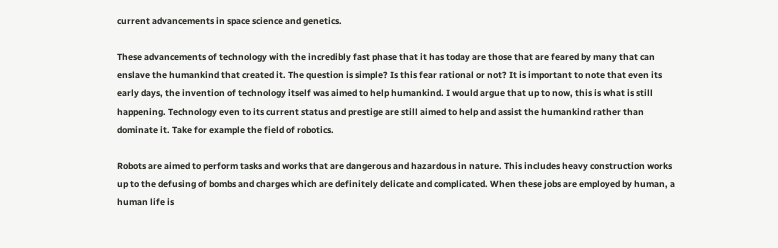current advancements in space science and genetics.

These advancements of technology with the incredibly fast phase that it has today are those that are feared by many that can enslave the humankind that created it. The question is simple? Is this fear rational or not? It is important to note that even its early days, the invention of technology itself was aimed to help humankind. I would argue that up to now, this is what is still happening. Technology even to its current status and prestige are still aimed to help and assist the humankind rather than dominate it. Take for example the field of robotics.

Robots are aimed to perform tasks and works that are dangerous and hazardous in nature. This includes heavy construction works up to the defusing of bombs and charges which are definitely delicate and complicated. When these jobs are employed by human, a human life is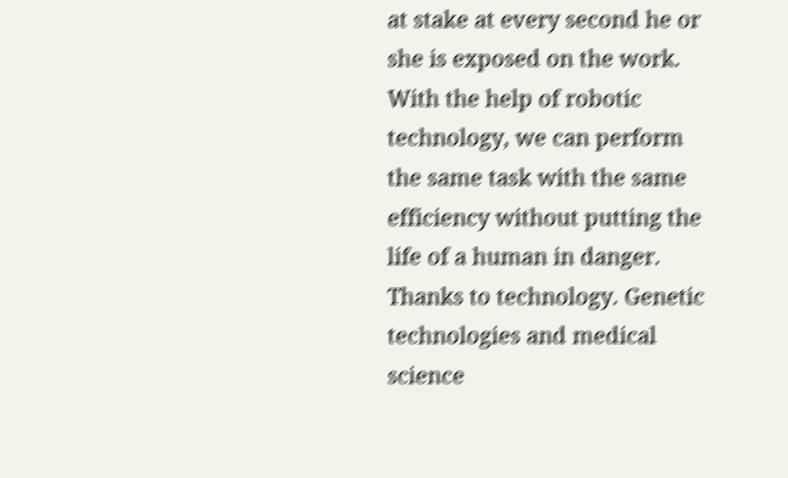at stake at every second he or she is exposed on the work. With the help of robotic technology, we can perform the same task with the same efficiency without putting the life of a human in danger. Thanks to technology. Genetic technologies and medical science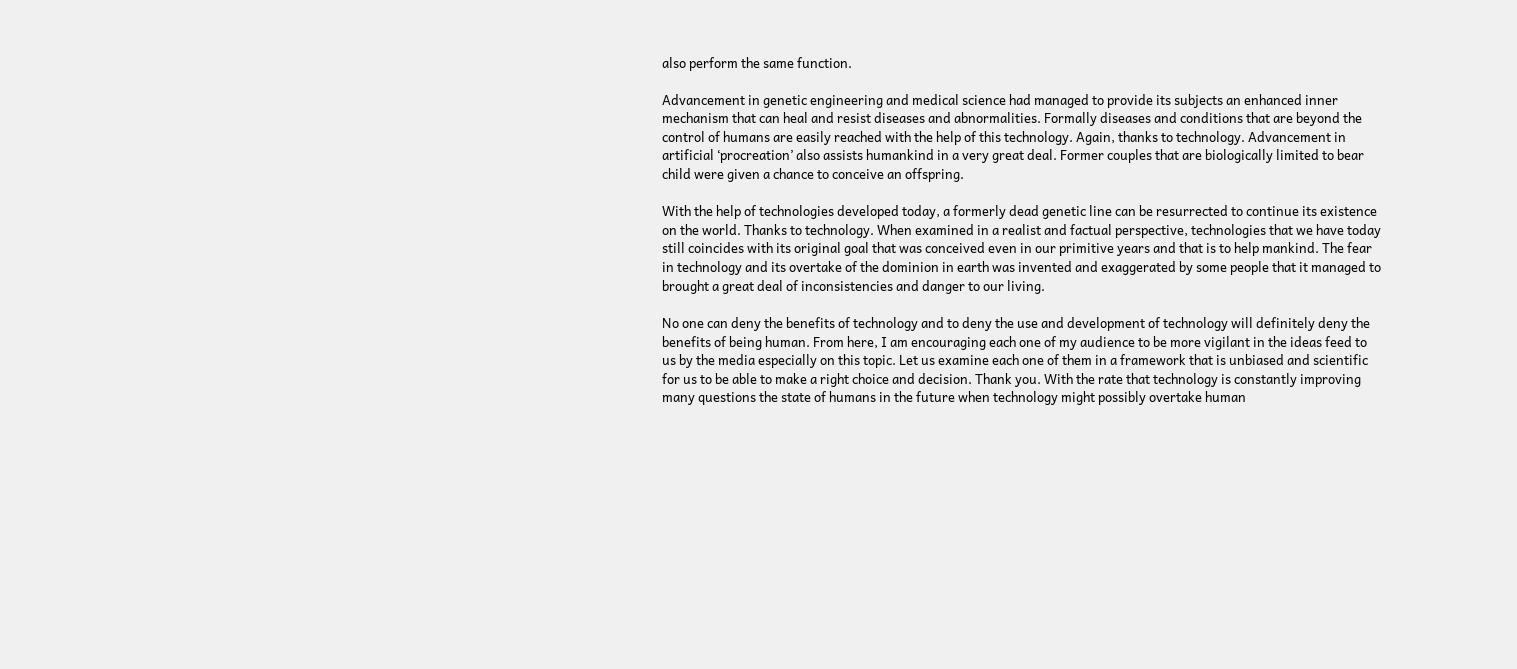also perform the same function.

Advancement in genetic engineering and medical science had managed to provide its subjects an enhanced inner mechanism that can heal and resist diseases and abnormalities. Formally diseases and conditions that are beyond the control of humans are easily reached with the help of this technology. Again, thanks to technology. Advancement in artificial ‘procreation’ also assists humankind in a very great deal. Former couples that are biologically limited to bear child were given a chance to conceive an offspring.

With the help of technologies developed today, a formerly dead genetic line can be resurrected to continue its existence on the world. Thanks to technology. When examined in a realist and factual perspective, technologies that we have today still coincides with its original goal that was conceived even in our primitive years and that is to help mankind. The fear in technology and its overtake of the dominion in earth was invented and exaggerated by some people that it managed to brought a great deal of inconsistencies and danger to our living.

No one can deny the benefits of technology and to deny the use and development of technology will definitely deny the benefits of being human. From here, I am encouraging each one of my audience to be more vigilant in the ideas feed to us by the media especially on this topic. Let us examine each one of them in a framework that is unbiased and scientific for us to be able to make a right choice and decision. Thank you. With the rate that technology is constantly improving many questions the state of humans in the future when technology might possibly overtake human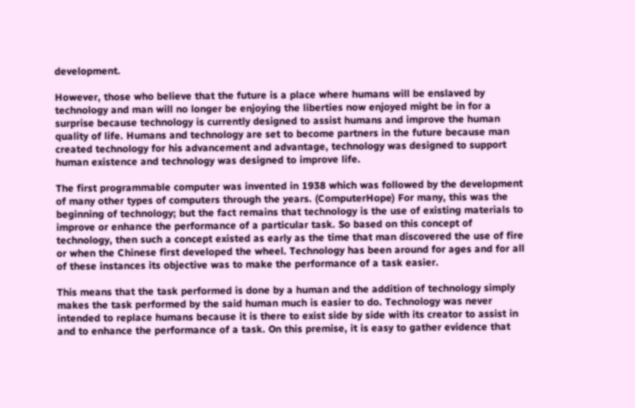development.

However, those who believe that the future is a place where humans will be enslaved by technology and man will no longer be enjoying the liberties now enjoyed might be in for a surprise because technology is currently designed to assist humans and improve the human quality of life. Humans and technology are set to become partners in the future because man created technology for his advancement and advantage, technology was designed to support human existence and technology was designed to improve life.

The first programmable computer was invented in 1938 which was followed by the development of many other types of computers through the years. (ComputerHope) For many, this was the beginning of technology; but the fact remains that technology is the use of existing materials to improve or enhance the performance of a particular task. So based on this concept of technology, then such a concept existed as early as the time that man discovered the use of fire or when the Chinese first developed the wheel. Technology has been around for ages and for all of these instances its objective was to make the performance of a task easier.

This means that the task performed is done by a human and the addition of technology simply makes the task performed by the said human much is easier to do. Technology was never intended to replace humans because it is there to exist side by side with its creator to assist in and to enhance the performance of a task. On this premise, it is easy to gather evidence that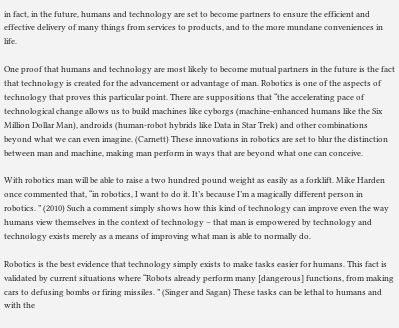in fact, in the future, humans and technology are set to become partners to ensure the efficient and effective delivery of many things from services to products, and to the more mundane conveniences in life.

One proof that humans and technology are most likely to become mutual partners in the future is the fact that technology is created for the advancement or advantage of man. Robotics is one of the aspects of technology that proves this particular point. There are suppositions that “the accelerating pace of technological change allows us to build machines like cyborgs (machine-enhanced humans like the Six Million Dollar Man), androids (human-robot hybrids like Data in Star Trek) and other combinations beyond what we can even imagine. (Carnett) These innovations in robotics are set to blur the distinction between man and machine, making man perform in ways that are beyond what one can conceive.

With robotics man will be able to raise a two hundred pound weight as easily as a forklift. Mike Harden once commented that, “in robotics, I want to do it. It’s because I’m a magically different person in robotics. ” (2010) Such a comment simply shows how this kind of technology can improve even the way humans view themselves in the context of technology – that man is empowered by technology and technology exists merely as a means of improving what man is able to normally do.

Robotics is the best evidence that technology simply exists to make tasks easier for humans. This fact is validated by current situations where “Robots already perform many [dangerous] functions, from making cars to defusing bombs or firing missiles. ” (Singer and Sagan) These tasks can be lethal to humans and with the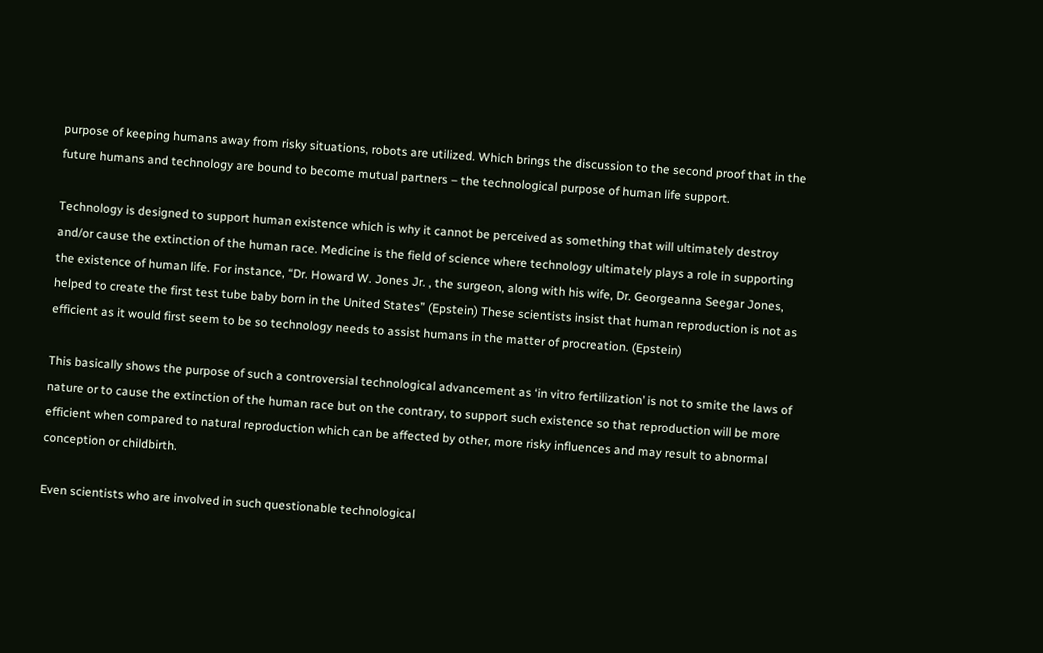purpose of keeping humans away from risky situations, robots are utilized. Which brings the discussion to the second proof that in the future humans and technology are bound to become mutual partners – the technological purpose of human life support.

Technology is designed to support human existence which is why it cannot be perceived as something that will ultimately destroy and/or cause the extinction of the human race. Medicine is the field of science where technology ultimately plays a role in supporting the existence of human life. For instance, “Dr. Howard W. Jones Jr. , the surgeon, along with his wife, Dr. Georgeanna Seegar Jones, helped to create the first test tube baby born in the United States” (Epstein) These scientists insist that human reproduction is not as efficient as it would first seem to be so technology needs to assist humans in the matter of procreation. (Epstein)

This basically shows the purpose of such a controversial technological advancement as ‘in vitro fertilization’ is not to smite the laws of nature or to cause the extinction of the human race but on the contrary, to support such existence so that reproduction will be more efficient when compared to natural reproduction which can be affected by other, more risky influences and may result to abnormal conception or childbirth.

Even scientists who are involved in such questionable technological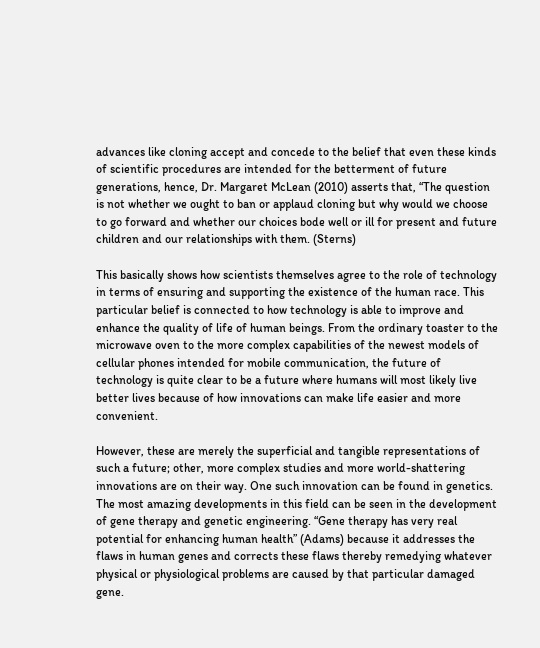advances like cloning accept and concede to the belief that even these kinds of scientific procedures are intended for the betterment of future generations, hence, Dr. Margaret McLean (2010) asserts that, “The question is not whether we ought to ban or applaud cloning but why would we choose to go forward and whether our choices bode well or ill for present and future children and our relationships with them. (Sterns)

This basically shows how scientists themselves agree to the role of technology in terms of ensuring and supporting the existence of the human race. This particular belief is connected to how technology is able to improve and enhance the quality of life of human beings. From the ordinary toaster to the microwave oven to the more complex capabilities of the newest models of cellular phones intended for mobile communication, the future of technology is quite clear to be a future where humans will most likely live better lives because of how innovations can make life easier and more convenient.

However, these are merely the superficial and tangible representations of such a future; other, more complex studies and more world-shattering innovations are on their way. One such innovation can be found in genetics. The most amazing developments in this field can be seen in the development of gene therapy and genetic engineering. “Gene therapy has very real potential for enhancing human health” (Adams) because it addresses the flaws in human genes and corrects these flaws thereby remedying whatever physical or physiological problems are caused by that particular damaged gene.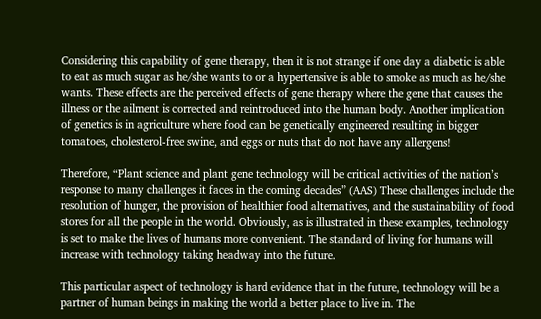Considering this capability of gene therapy, then it is not strange if one day a diabetic is able to eat as much sugar as he/she wants to or a hypertensive is able to smoke as much as he/she wants. These effects are the perceived effects of gene therapy where the gene that causes the illness or the ailment is corrected and reintroduced into the human body. Another implication of genetics is in agriculture where food can be genetically engineered resulting in bigger tomatoes, cholesterol-free swine, and eggs or nuts that do not have any allergens!

Therefore, “Plant science and plant gene technology will be critical activities of the nation’s response to many challenges it faces in the coming decades” (AAS) These challenges include the resolution of hunger, the provision of healthier food alternatives, and the sustainability of food stores for all the people in the world. Obviously, as is illustrated in these examples, technology is set to make the lives of humans more convenient. The standard of living for humans will increase with technology taking headway into the future.

This particular aspect of technology is hard evidence that in the future, technology will be a partner of human beings in making the world a better place to live in. The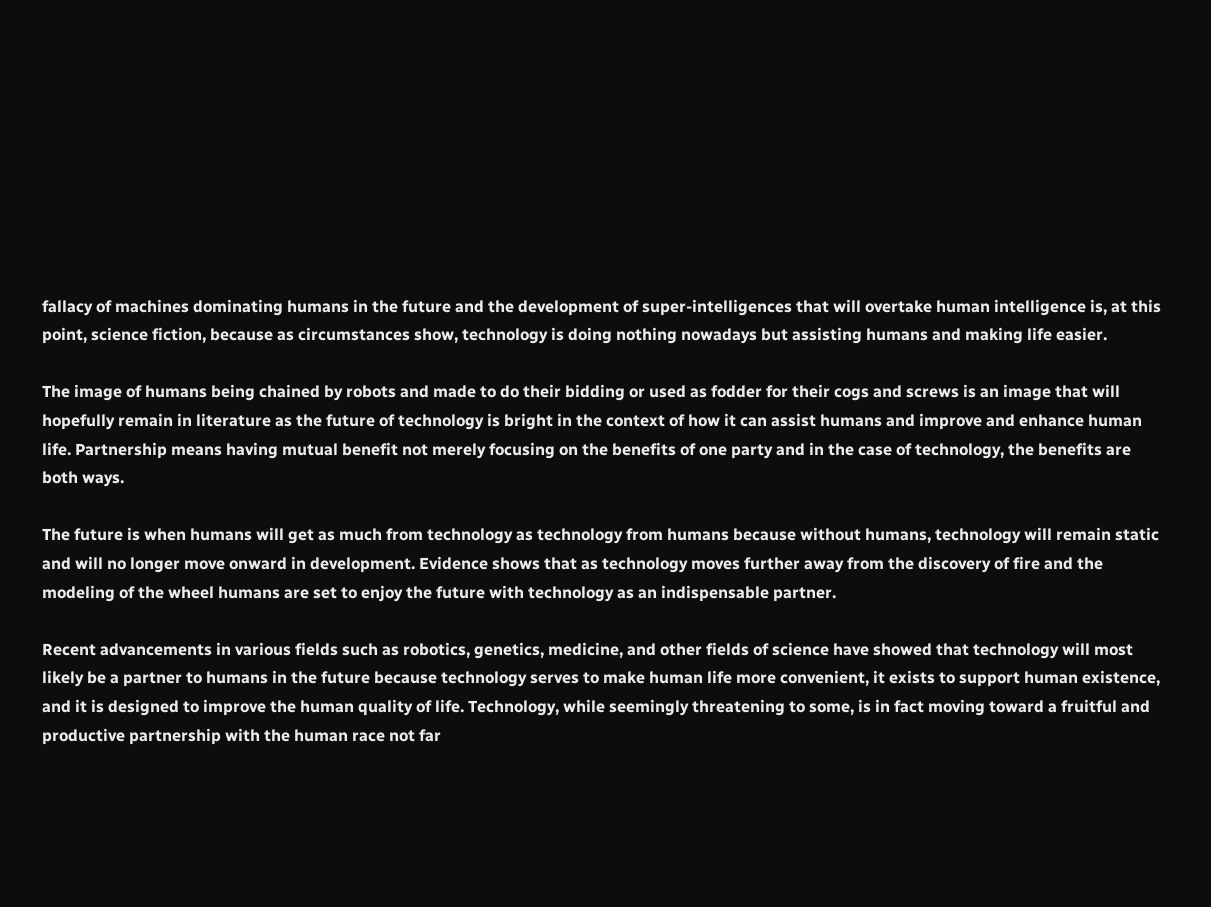fallacy of machines dominating humans in the future and the development of super-intelligences that will overtake human intelligence is, at this point, science fiction, because as circumstances show, technology is doing nothing nowadays but assisting humans and making life easier.

The image of humans being chained by robots and made to do their bidding or used as fodder for their cogs and screws is an image that will hopefully remain in literature as the future of technology is bright in the context of how it can assist humans and improve and enhance human life. Partnership means having mutual benefit not merely focusing on the benefits of one party and in the case of technology, the benefits are both ways.

The future is when humans will get as much from technology as technology from humans because without humans, technology will remain static and will no longer move onward in development. Evidence shows that as technology moves further away from the discovery of fire and the modeling of the wheel humans are set to enjoy the future with technology as an indispensable partner.

Recent advancements in various fields such as robotics, genetics, medicine, and other fields of science have showed that technology will most likely be a partner to humans in the future because technology serves to make human life more convenient, it exists to support human existence, and it is designed to improve the human quality of life. Technology, while seemingly threatening to some, is in fact moving toward a fruitful and productive partnership with the human race not far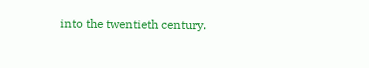into the twentieth century.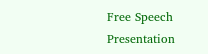Free Speech Presentation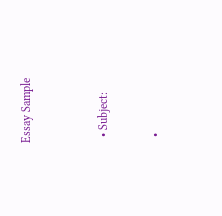Essay Sample


  • Subject:

  •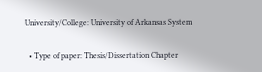University/College: University of Arkansas System

  • Type of paper: Thesis/Dissertation Chapter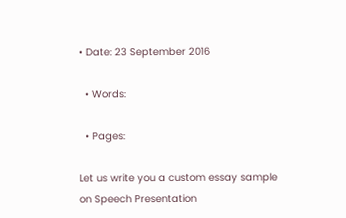• Date: 23 September 2016

  • Words:

  • Pages:

Let us write you a custom essay sample on Speech Presentation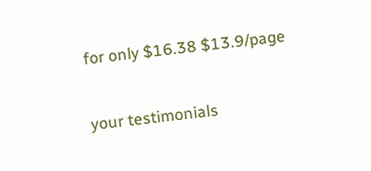for only $16.38 $13.9/page

your testimonials